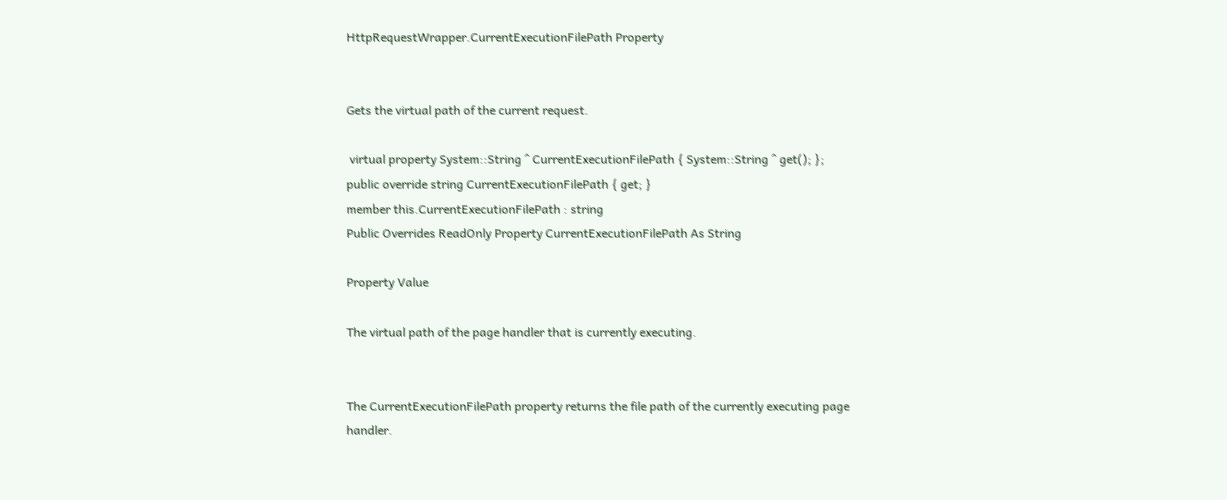HttpRequestWrapper.CurrentExecutionFilePath Property


Gets the virtual path of the current request.

 virtual property System::String ^ CurrentExecutionFilePath { System::String ^ get(); };
public override string CurrentExecutionFilePath { get; }
member this.CurrentExecutionFilePath : string
Public Overrides ReadOnly Property CurrentExecutionFilePath As String

Property Value

The virtual path of the page handler that is currently executing.


The CurrentExecutionFilePath property returns the file path of the currently executing page handler.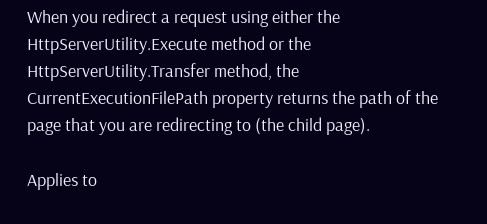When you redirect a request using either the HttpServerUtility.Execute method or the HttpServerUtility.Transfer method, the CurrentExecutionFilePath property returns the path of the page that you are redirecting to (the child page).

Applies to